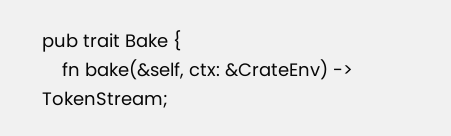pub trait Bake {
    fn bake(&self, ctx: &CrateEnv) -> TokenStream;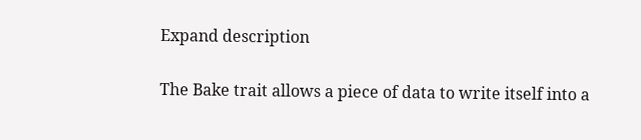Expand description

The Bake trait allows a piece of data to write itself into a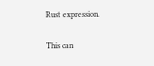Rust expression.

This can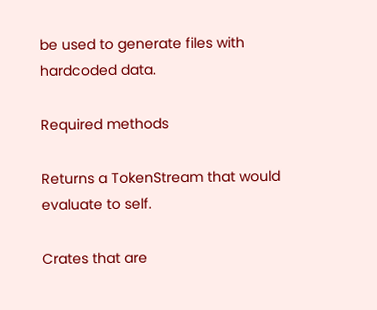be used to generate files with hardcoded data.

Required methods

Returns a TokenStream that would evaluate to self.

Crates that are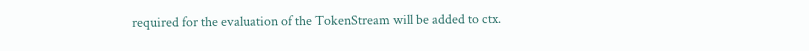required for the evaluation of the TokenStream will be added to ctx.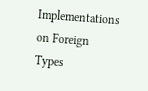Implementations on Foreign Types